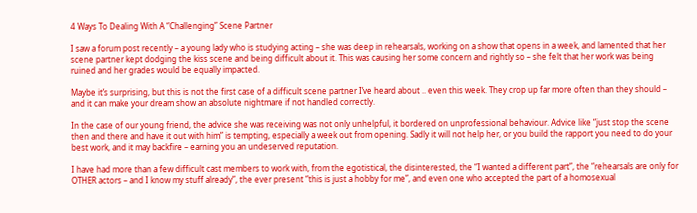4 Ways To Dealing With A “Challenging” Scene Partner

I saw a forum post recently – a young lady who is studying acting – she was deep in rehearsals, working on a show that opens in a week, and lamented that her scene partner kept dodging the kiss scene and being difficult about it. This was causing her some concern and rightly so – she felt that her work was being ruined and her grades would be equally impacted.

Maybe it’s surprising, but this is not the first case of a difficult scene partner I’ve heard about .. even this week. They crop up far more often than they should – and it can make your dream show an absolute nightmare if not handled correctly.

In the case of our young friend, the advice she was receiving was not only unhelpful, it bordered on unprofessional behaviour. Advice like “just stop the scene then and there and have it out with him” is tempting, especially a week out from opening. Sadly it will not help her, or you build the rapport you need to do your best work, and it may backfire – earning you an undeserved reputation.

I have had more than a few difficult cast members to work with, from the egotistical, the disinterested, the “I wanted a different part”, the “rehearsals are only for OTHER actors – and I know my stuff already”, the ever present “this is just a hobby for me”, and even one who accepted the part of a homosexual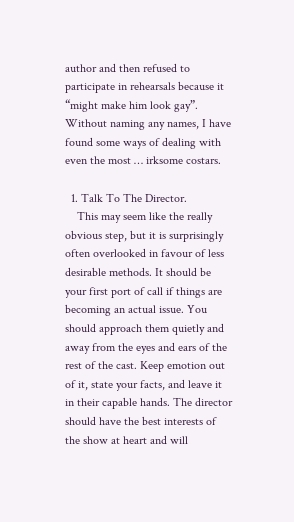author and then refused to participate in rehearsals because it “might make him look gay”.  Without naming any names, I have found some ways of dealing with even the most … irksome costars.

  1. Talk To The Director.
    This may seem like the really obvious step, but it is surprisingly often overlooked in favour of less desirable methods. It should be your first port of call if things are becoming an actual issue. You should approach them quietly and away from the eyes and ears of the rest of the cast. Keep emotion out of it, state your facts, and leave it in their capable hands. The director should have the best interests of the show at heart and will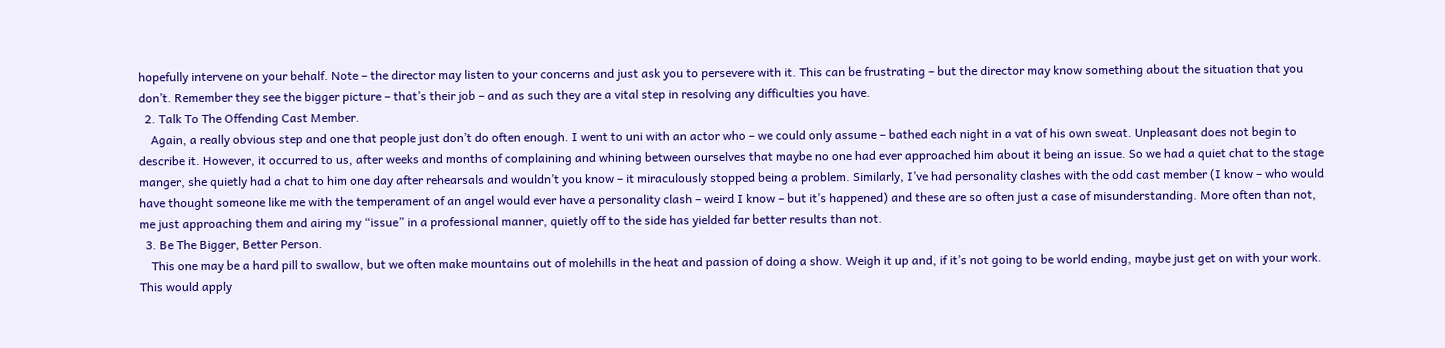hopefully intervene on your behalf. Note – the director may listen to your concerns and just ask you to persevere with it. This can be frustrating – but the director may know something about the situation that you don’t. Remember they see the bigger picture – that’s their job – and as such they are a vital step in resolving any difficulties you have.
  2. Talk To The Offending Cast Member.
    Again, a really obvious step and one that people just don’t do often enough. I went to uni with an actor who – we could only assume – bathed each night in a vat of his own sweat. Unpleasant does not begin to describe it. However, it occurred to us, after weeks and months of complaining and whining between ourselves that maybe no one had ever approached him about it being an issue. So we had a quiet chat to the stage manger, she quietly had a chat to him one day after rehearsals and wouldn’t you know – it miraculously stopped being a problem. Similarly, I’ve had personality clashes with the odd cast member (I know – who would have thought someone like me with the temperament of an angel would ever have a personality clash – weird I know – but it’s happened) and these are so often just a case of misunderstanding. More often than not, me just approaching them and airing my “issue” in a professional manner, quietly off to the side has yielded far better results than not.
  3. Be The Bigger, Better Person.
    This one may be a hard pill to swallow, but we often make mountains out of molehills in the heat and passion of doing a show. Weigh it up and, if it’s not going to be world ending, maybe just get on with your work. This would apply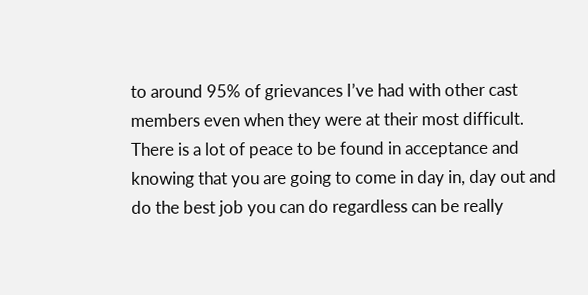to around 95% of grievances I’ve had with other cast members even when they were at their most difficult. There is a lot of peace to be found in acceptance and knowing that you are going to come in day in, day out and do the best job you can do regardless can be really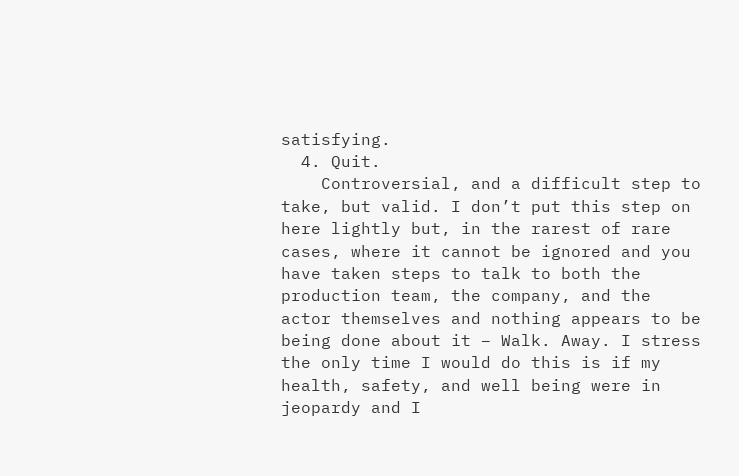satisfying.
  4. Quit.
    Controversial, and a difficult step to take, but valid. I don’t put this step on here lightly but, in the rarest of rare cases, where it cannot be ignored and you have taken steps to talk to both the production team, the company, and the actor themselves and nothing appears to be being done about it – Walk. Away. I stress the only time I would do this is if my health, safety, and well being were in jeopardy and I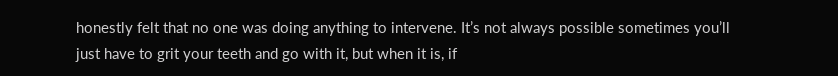honestly felt that no one was doing anything to intervene. It’s not always possible sometimes you’ll just have to grit your teeth and go with it, but when it is, if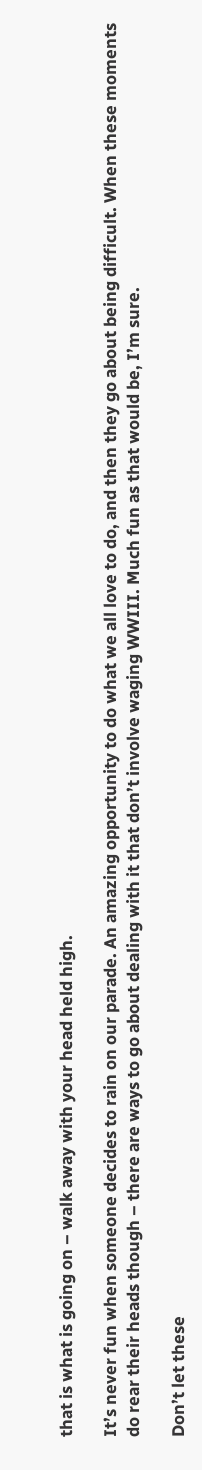that is what is going on – walk away with your head held high.

It’s never fun when someone decides to rain on our parade. An amazing opportunity to do what we all love to do, and then they go about being difficult. When these moments do rear their heads though – there are ways to go about dealing with it that don’t involve waging WWIII. Much fun as that would be, I’m sure.

Don’t let these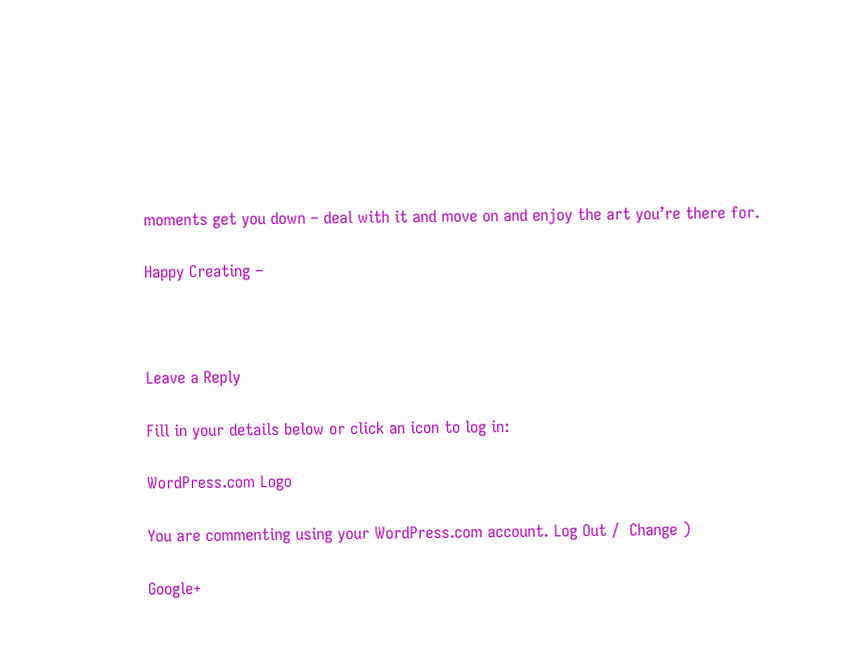moments get you down – deal with it and move on and enjoy the art you’re there for.

Happy Creating –



Leave a Reply

Fill in your details below or click an icon to log in:

WordPress.com Logo

You are commenting using your WordPress.com account. Log Out /  Change )

Google+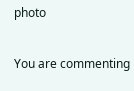photo

You are commenting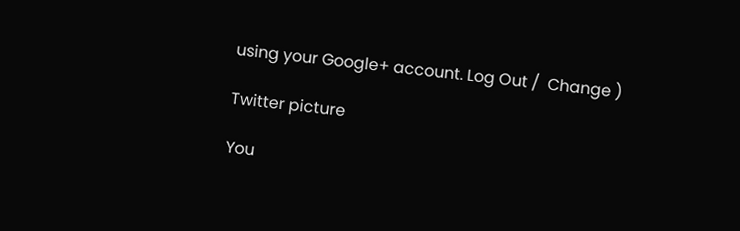using your Google+ account. Log Out /  Change )

Twitter picture

You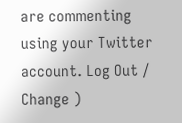are commenting using your Twitter account. Log Out /  Change )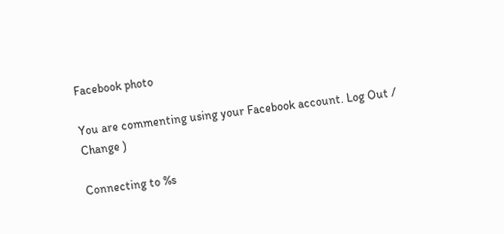Facebook photo

You are commenting using your Facebook account. Log Out /  Change )

Connecting to %s